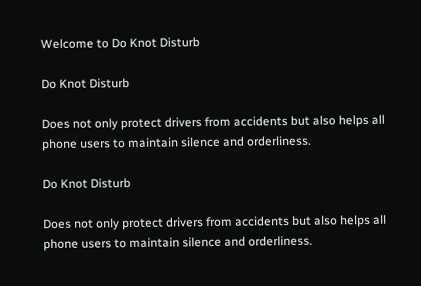Welcome to Do Knot Disturb

Do Knot Disturb

Does not only protect drivers from accidents but also helps all
phone users to maintain silence and orderliness.

Do Knot Disturb

Does not only protect drivers from accidents but also helps all
phone users to maintain silence and orderliness.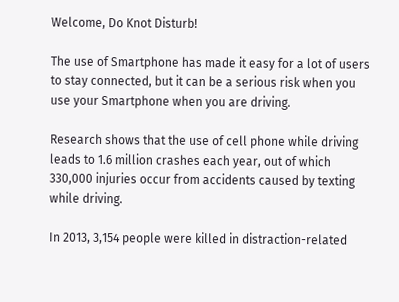Welcome, Do Knot Disturb!

The use of Smartphone has made it easy for a lot of users to stay connected, but it can be a serious risk when you use your Smartphone when you are driving.

Research shows that the use of cell phone while driving leads to 1.6 million crashes each year, out of which 330,000 injuries occur from accidents caused by texting while driving.

In 2013, 3,154 people were killed in distraction-related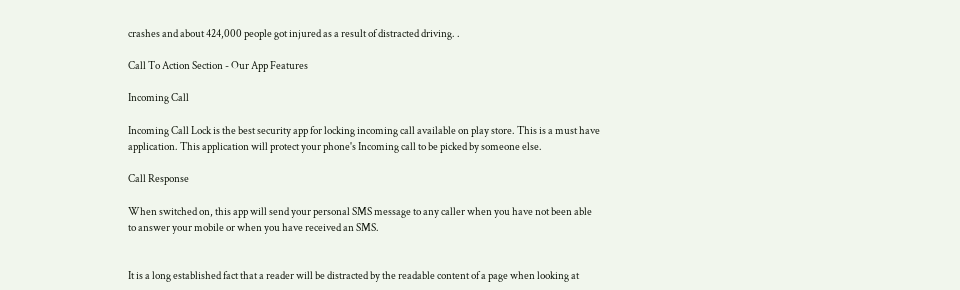crashes and about 424,000 people got injured as a result of distracted driving. .

Call To Action Section - Our App Features

Incoming Call

Incoming Call Lock is the best security app for locking incoming call available on play store. This is a must have application. This application will protect your phone's Incoming call to be picked by someone else.

Call Response

When switched on, this app will send your personal SMS message to any caller when you have not been able to answer your mobile or when you have received an SMS.


It is a long established fact that a reader will be distracted by the readable content of a page when looking at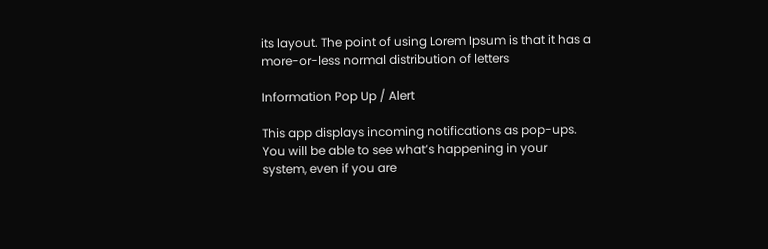its layout. The point of using Lorem Ipsum is that it has a more-or-less normal distribution of letters

Information Pop Up / Alert

This app displays incoming notifications as pop-ups. You will be able to see what’s happening in your system, even if you are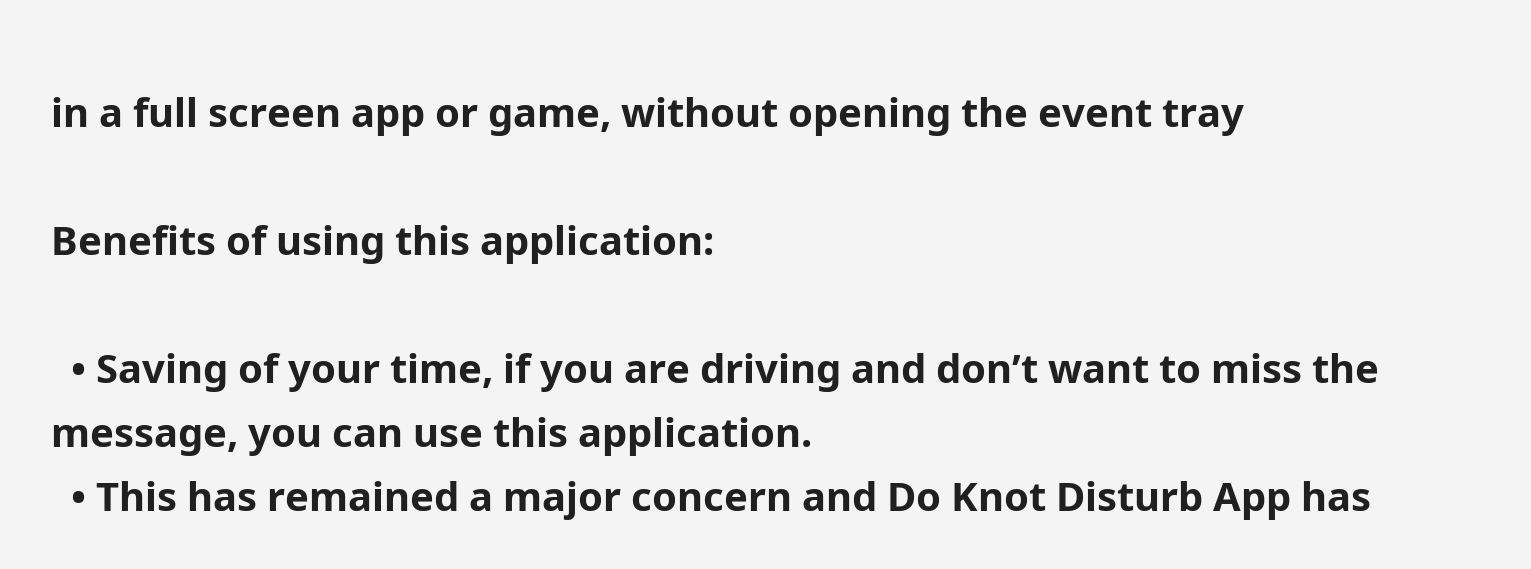in a full screen app or game, without opening the event tray

Benefits of using this application:

  • Saving of your time, if you are driving and don’t want to miss the message, you can use this application.
  • This has remained a major concern and Do Knot Disturb App has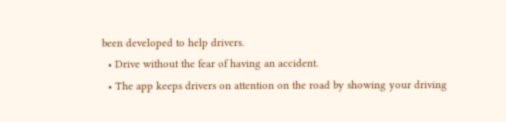been developed to help drivers.
  • Drive without the fear of having an accident.
  • The app keeps drivers on attention on the road by showing your driving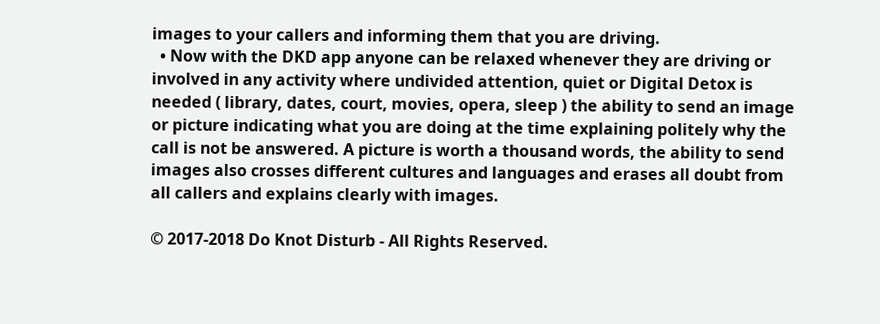images to your callers and informing them that you are driving.
  • Now with the DKD app anyone can be relaxed whenever they are driving or involved in any activity where undivided attention, quiet or Digital Detox is needed ( library, dates, court, movies, opera, sleep ) the ability to send an image or picture indicating what you are doing at the time explaining politely why the call is not be answered. A picture is worth a thousand words, the ability to send images also crosses different cultures and languages and erases all doubt from all callers and explains clearly with images.

© 2017-2018 Do Knot Disturb - All Rights Reserved.